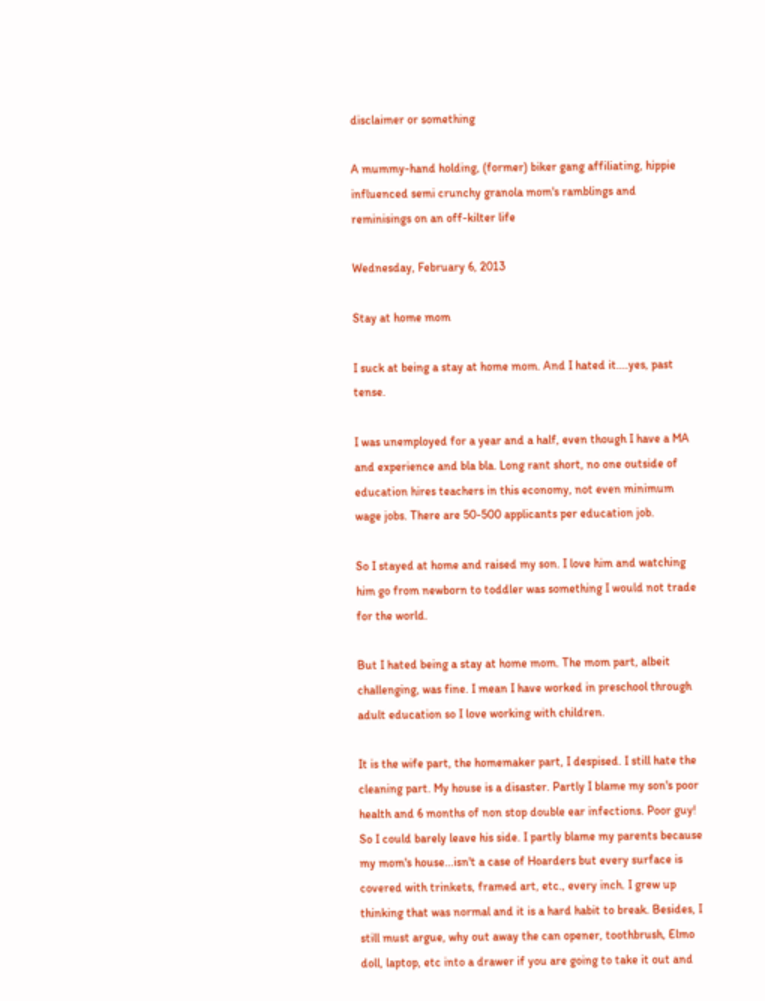disclaimer or something

A mummy-hand holding, (former) biker gang affiliating, hippie influenced semi crunchy granola mom's ramblings and reminisings on an off-kilter life

Wednesday, February 6, 2013

Stay at home mom

I suck at being a stay at home mom. And I hated it....yes, past tense.

I was unemployed for a year and a half, even though I have a MA and experience and bla bla. Long rant short, no one outside of education hires teachers in this economy, not even minimum wage jobs. There are 50-500 applicants per education job.

So I stayed at home and raised my son. I love him and watching him go from newborn to toddler was something I would not trade for the world.

But I hated being a stay at home mom. The mom part, albeit challenging, was fine. I mean I have worked in preschool through adult education so I love working with children.

It is the wife part, the homemaker part, I despised. I still hate the cleaning part. My house is a disaster. Partly I blame my son's poor health and 6 months of non stop double ear infections. Poor guy! So I could barely leave his side. I partly blame my parents because my mom's house...isn't a case of Hoarders but every surface is covered with trinkets, framed art, etc., every inch. I grew up thinking that was normal and it is a hard habit to break. Besides, I still must argue, why out away the can opener, toothbrush, Elmo doll, laptop, etc into a drawer if you are going to take it out and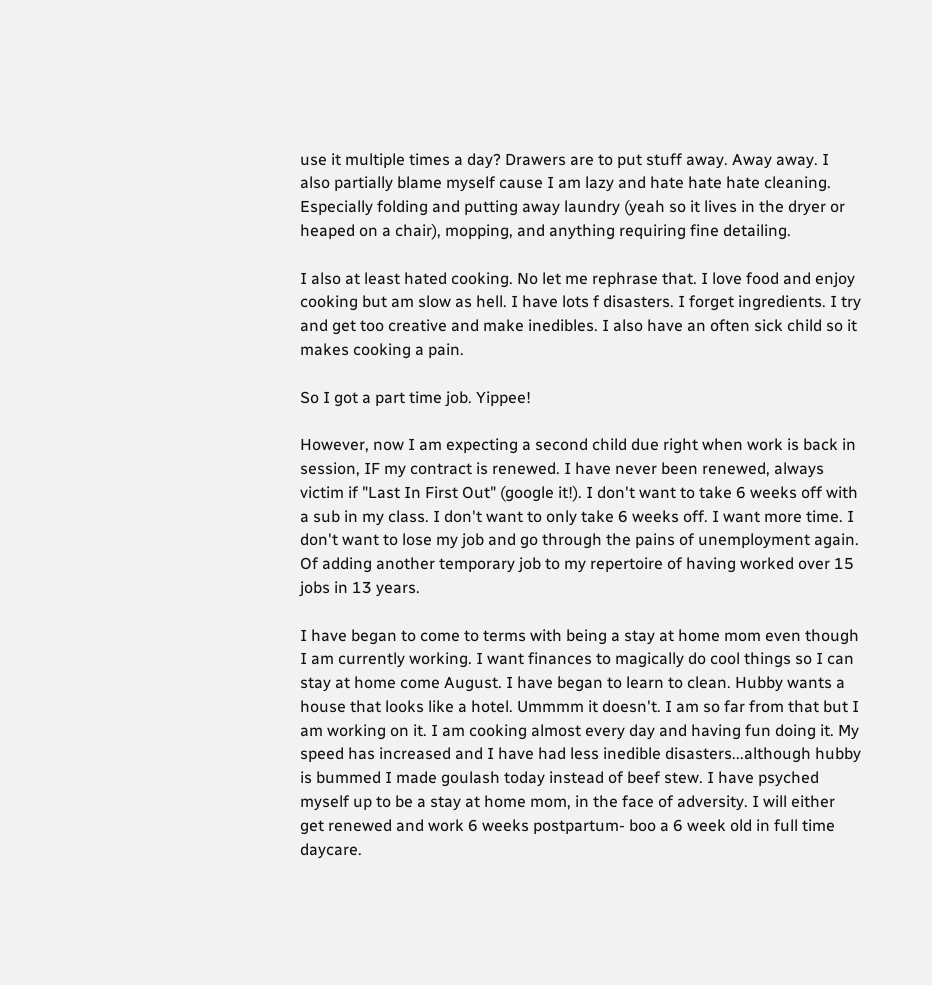use it multiple times a day? Drawers are to put stuff away. Away away. I also partially blame myself cause I am lazy and hate hate hate cleaning. Especially folding and putting away laundry (yeah so it lives in the dryer or heaped on a chair), mopping, and anything requiring fine detailing.

I also at least hated cooking. No let me rephrase that. I love food and enjoy cooking but am slow as hell. I have lots f disasters. I forget ingredients. I try and get too creative and make inedibles. I also have an often sick child so it makes cooking a pain.

So I got a part time job. Yippee!

However, now I am expecting a second child due right when work is back in session, IF my contract is renewed. I have never been renewed, always victim if "Last In First Out" (google it!). I don't want to take 6 weeks off with a sub in my class. I don't want to only take 6 weeks off. I want more time. I don't want to lose my job and go through the pains of unemployment again. Of adding another temporary job to my repertoire of having worked over 15 jobs in 13 years.

I have began to come to terms with being a stay at home mom even though I am currently working. I want finances to magically do cool things so I can stay at home come August. I have began to learn to clean. Hubby wants a house that looks like a hotel. Ummmm it doesn't. I am so far from that but I am working on it. I am cooking almost every day and having fun doing it. My speed has increased and I have had less inedible disasters...although hubby is bummed I made goulash today instead of beef stew. I have psyched myself up to be a stay at home mom, in the face of adversity. I will either get renewed and work 6 weeks postpartum- boo a 6 week old in full time daycare.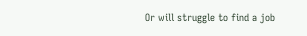Or will struggle to find a job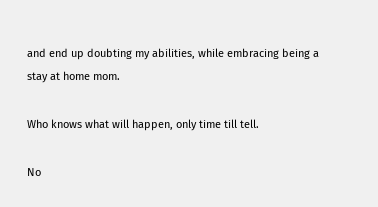and end up doubting my abilities, while embracing being a stay at home mom.

Who knows what will happen, only time till tell.

No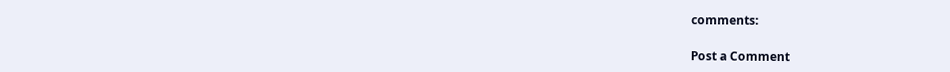comments:

Post a Comment